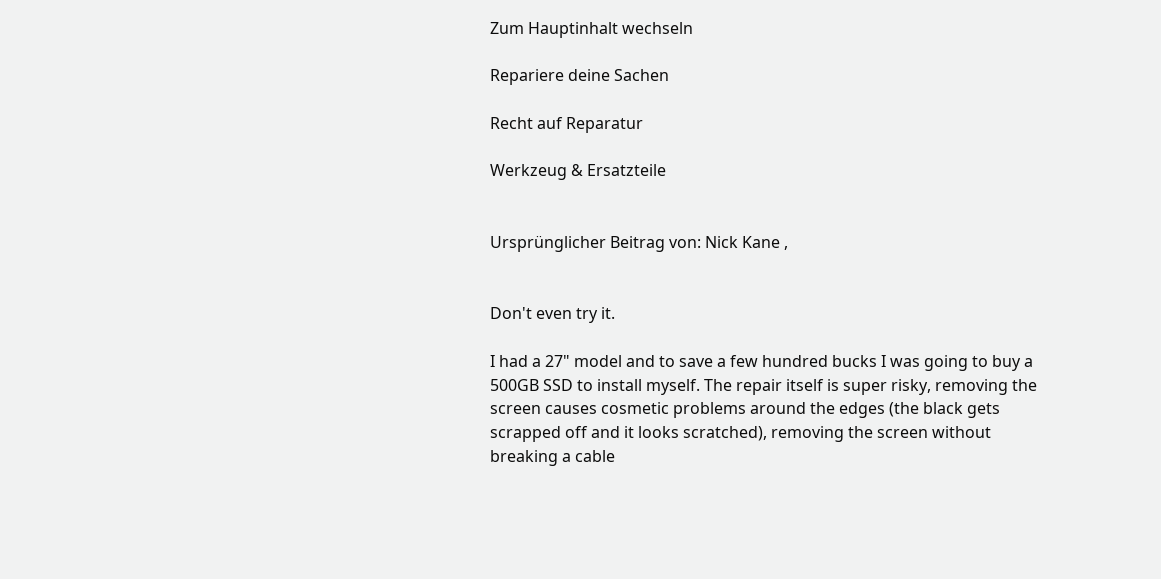Zum Hauptinhalt wechseln

Repariere deine Sachen

Recht auf Reparatur

Werkzeug & Ersatzteile


Ursprünglicher Beitrag von: Nick Kane ,


Don't even try it.

I had a 27" model and to save a few hundred bucks I was going to buy a 500GB SSD to install myself. The repair itself is super risky, removing the screen causes cosmetic problems around the edges (the black gets scrapped off and it looks scratched), removing the screen without breaking a cable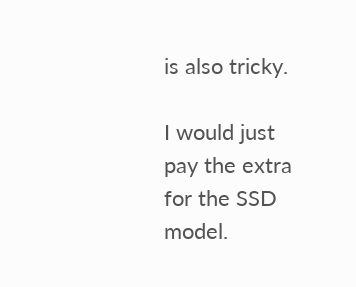is also tricky.

I would just pay the extra for the SSD model.